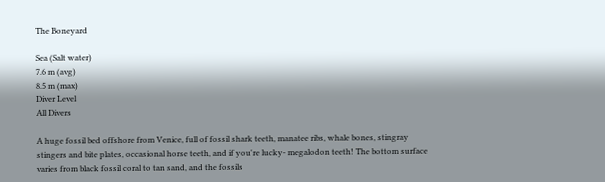The Boneyard

Sea (Salt water)
7.6 m (avg)
8.5 m (max)
Diver Level
All Divers

A huge fossil bed offshore from Venice, full of fossil shark teeth, manatee ribs, whale bones, stingray stingers and bite plates, occasional horse teeth, and if you're lucky- megalodon teeth! The bottom surface varies from black fossil coral to tan sand, and the fossils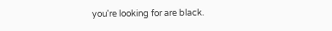you're looking for are black.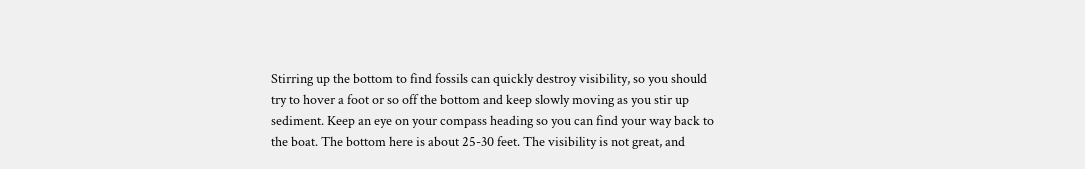Stirring up the bottom to find fossils can quickly destroy visibility, so you should try to hover a foot or so off the bottom and keep slowly moving as you stir up sediment. Keep an eye on your compass heading so you can find your way back to the boat. The bottom here is about 25-30 feet. The visibility is not great, and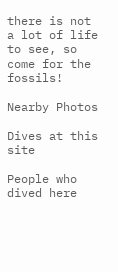there is not a lot of life to see, so come for the fossils!

Nearby Photos

Dives at this site

People who dived here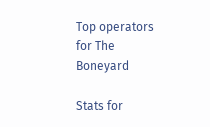Top operators for The Boneyard

Stats for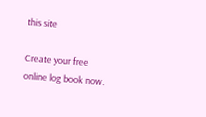this site

Create your free online log book now.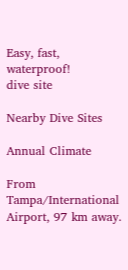Easy, fast, waterproof!
dive site

Nearby Dive Sites

Annual Climate

From Tampa/International Airport, 97 km away.